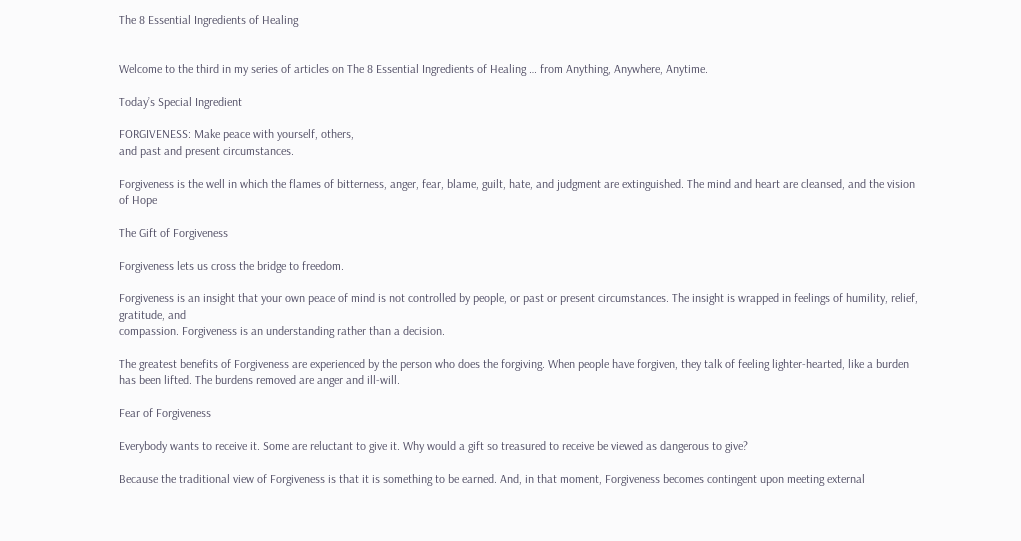The 8 Essential Ingredients of Healing


Welcome to the third in my series of articles on The 8 Essential Ingredients of Healing … from Anything, Anywhere, Anytime.

Today’s Special Ingredient

FORGIVENESS: Make peace with yourself, others,
and past and present circumstances.

Forgiveness is the well in which the flames of bitterness, anger, fear, blame, guilt, hate, and judgment are extinguished. The mind and heart are cleansed, and the vision of Hope

The Gift of Forgiveness

Forgiveness lets us cross the bridge to freedom.

Forgiveness is an insight that your own peace of mind is not controlled by people, or past or present circumstances. The insight is wrapped in feelings of humility, relief, gratitude, and
compassion. Forgiveness is an understanding rather than a decision.

The greatest benefits of Forgiveness are experienced by the person who does the forgiving. When people have forgiven, they talk of feeling lighter-hearted, like a burden has been lifted. The burdens removed are anger and ill-will.

Fear of Forgiveness

Everybody wants to receive it. Some are reluctant to give it. Why would a gift so treasured to receive be viewed as dangerous to give?

Because the traditional view of Forgiveness is that it is something to be earned. And, in that moment, Forgiveness becomes contingent upon meeting external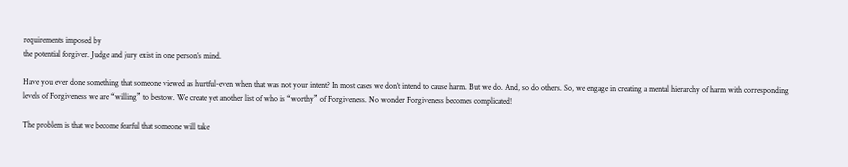requirements imposed by
the potential forgiver. Judge and jury exist in one person’s mind.

Have you ever done something that someone viewed as hurtful-even when that was not your intent? In most cases we don’t intend to cause harm. But we do. And, so do others. So, we engage in creating a mental hierarchy of harm with corresponding levels of Forgiveness we are “willing” to bestow. We create yet another list of who is “worthy” of Forgiveness. No wonder Forgiveness becomes complicated!

The problem is that we become fearful that someone will take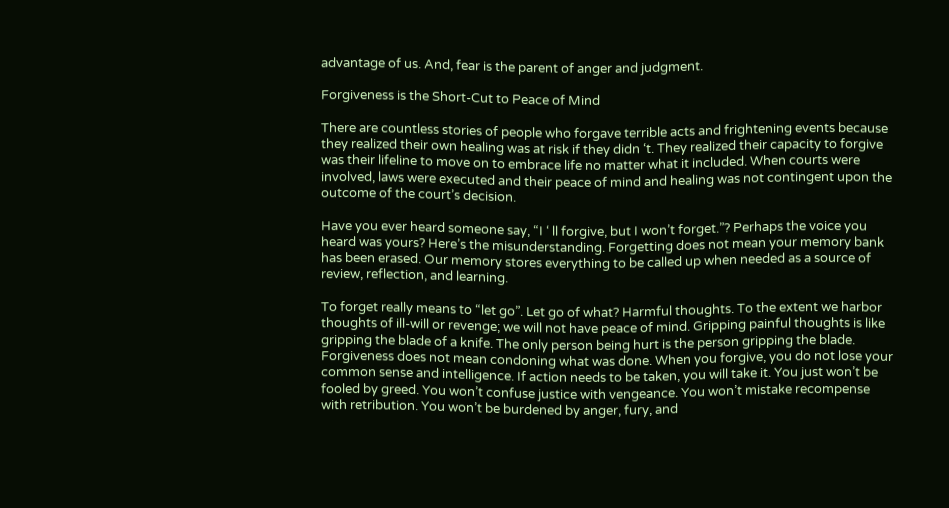advantage of us. And, fear is the parent of anger and judgment.

Forgiveness is the Short-Cut to Peace of Mind

There are countless stories of people who forgave terrible acts and frightening events because they realized their own healing was at risk if they didn ‘t. They realized their capacity to forgive was their lifeline to move on to embrace life no matter what it included. When courts were involved, laws were executed and their peace of mind and healing was not contingent upon the outcome of the court’s decision.

Have you ever heard someone say, “I ‘ ll forgive, but I won’t forget.”? Perhaps the voice you heard was yours? Here’s the misunderstanding. Forgetting does not mean your memory bank
has been erased. Our memory stores everything to be called up when needed as a source of review, reflection, and learning.

To forget really means to “let go”. Let go of what? Harmful thoughts. To the extent we harbor thoughts of ill-will or revenge; we will not have peace of mind. Gripping painful thoughts is like gripping the blade of a knife. The only person being hurt is the person gripping the blade. Forgiveness does not mean condoning what was done. When you forgive, you do not lose your common sense and intelligence. If action needs to be taken, you will take it. You just won’t be fooled by greed. You won’t confuse justice with vengeance. You won’t mistake recompense with retribution. You won’t be burdened by anger, fury, and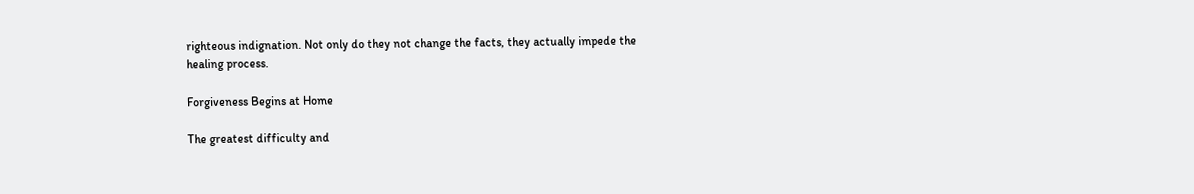righteous indignation. Not only do they not change the facts, they actually impede the healing process.

Forgiveness Begins at Home

The greatest difficulty and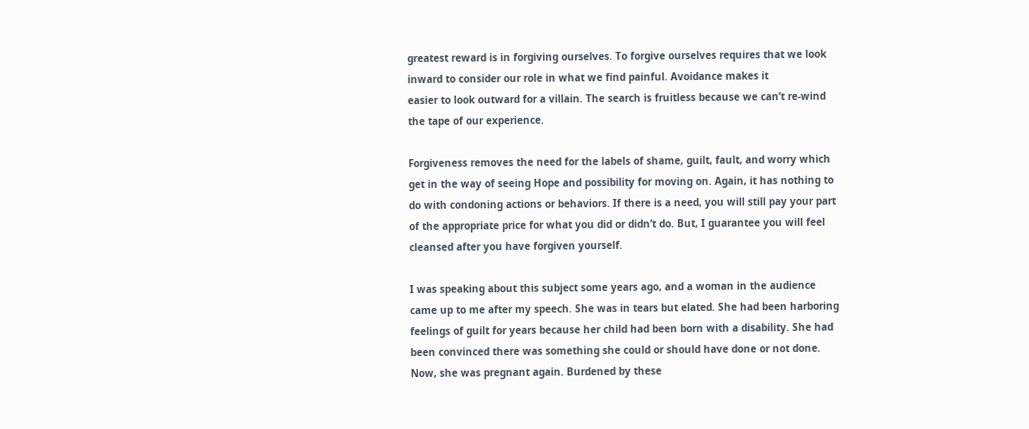greatest reward is in forgiving ourselves. To forgive ourselves requires that we look inward to consider our role in what we find painful. Avoidance makes it
easier to look outward for a villain. The search is fruitless because we can’t re-wind the tape of our experience.

Forgiveness removes the need for the labels of shame, guilt, fault, and worry which get in the way of seeing Hope and possibility for moving on. Again, it has nothing to do with condoning actions or behaviors. If there is a need, you will still pay your part of the appropriate price for what you did or didn’t do. But, I guarantee you will feel cleansed after you have forgiven yourself.

I was speaking about this subject some years ago, and a woman in the audience came up to me after my speech. She was in tears but elated. She had been harboring feelings of guilt for years because her child had been born with a disability. She had been convinced there was something she could or should have done or not done. Now, she was pregnant again. Burdened by these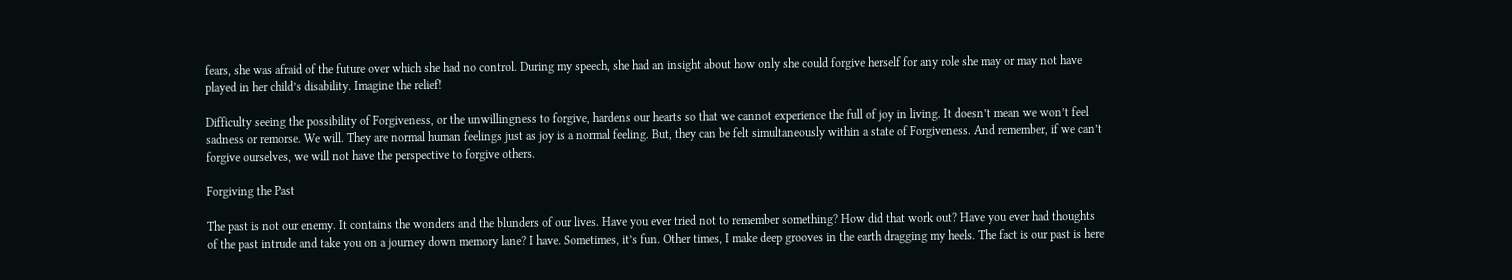fears, she was afraid of the future over which she had no control. During my speech, she had an insight about how only she could forgive herself for any role she may or may not have played in her child’s disability. Imagine the relief!

Difficulty seeing the possibility of Forgiveness, or the unwillingness to forgive, hardens our hearts so that we cannot experience the full of joy in living. It doesn’t mean we won’t feel sadness or remorse. We will. They are normal human feelings just as joy is a normal feeling. But, they can be felt simultaneously within a state of Forgiveness. And remember, if we can’t forgive ourselves, we will not have the perspective to forgive others.

Forgiving the Past

The past is not our enemy. It contains the wonders and the blunders of our lives. Have you ever tried not to remember something? How did that work out? Have you ever had thoughts of the past intrude and take you on a journey down memory lane? I have. Sometimes, it’s fun. Other times, I make deep grooves in the earth dragging my heels. The fact is our past is here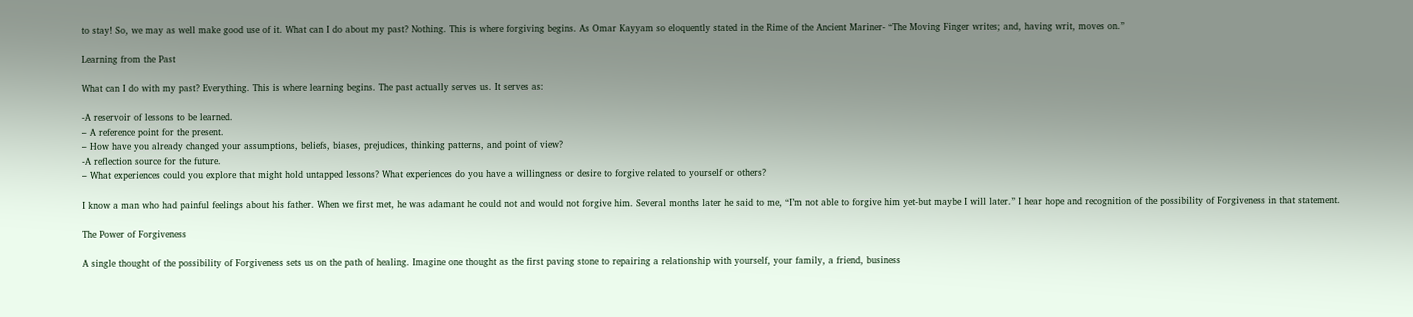to stay! So, we may as well make good use of it. What can I do about my past? Nothing. This is where forgiving begins. As Omar Kayyam so eloquently stated in the Rime of the Ancient Mariner- “The Moving Finger writes; and, having writ, moves on.”

Learning from the Past

What can I do with my past? Everything. This is where learning begins. The past actually serves us. It serves as:

-A reservoir of lessons to be learned.
– A reference point for the present.
– How have you already changed your assumptions, beliefs, biases, prejudices, thinking patterns, and point of view?
-A reflection source for the future.
– What experiences could you explore that might hold untapped lessons? What experiences do you have a willingness or desire to forgive related to yourself or others?

I know a man who had painful feelings about his father. When we first met, he was adamant he could not and would not forgive him. Several months later he said to me, “I’m not able to forgive him yet-but maybe I will later.” I hear hope and recognition of the possibility of Forgiveness in that statement.

The Power of Forgiveness

A single thought of the possibility of Forgiveness sets us on the path of healing. Imagine one thought as the first paving stone to repairing a relationship with yourself, your family, a friend, business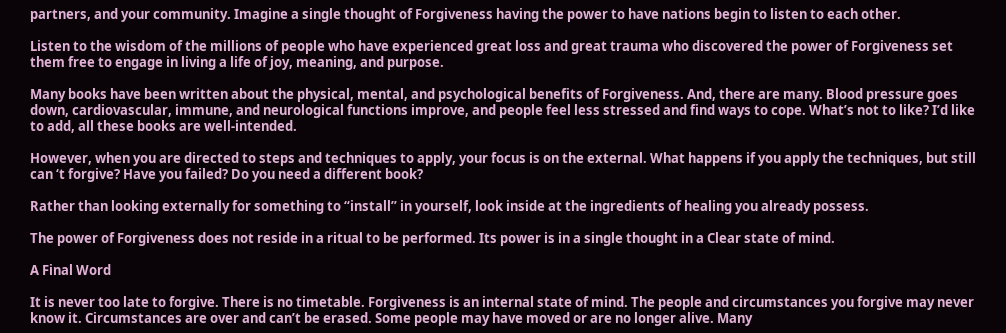partners, and your community. Imagine a single thought of Forgiveness having the power to have nations begin to listen to each other.

Listen to the wisdom of the millions of people who have experienced great loss and great trauma who discovered the power of Forgiveness set them free to engage in living a life of joy, meaning, and purpose.

Many books have been written about the physical, mental, and psychological benefits of Forgiveness. And, there are many. Blood pressure goes down, cardiovascular, immune, and neurological functions improve, and people feel less stressed and find ways to cope. What’s not to like? I’d like to add, all these books are well-intended.

However, when you are directed to steps and techniques to apply, your focus is on the external. What happens if you apply the techniques, but still can ‘t forgive? Have you failed? Do you need a different book?

Rather than looking externally for something to “install” in yourself, look inside at the ingredients of healing you already possess.

The power of Forgiveness does not reside in a ritual to be performed. Its power is in a single thought in a Clear state of mind.

A Final Word

It is never too late to forgive. There is no timetable. Forgiveness is an internal state of mind. The people and circumstances you forgive may never know it. Circumstances are over and can’t be erased. Some people may have moved or are no longer alive. Many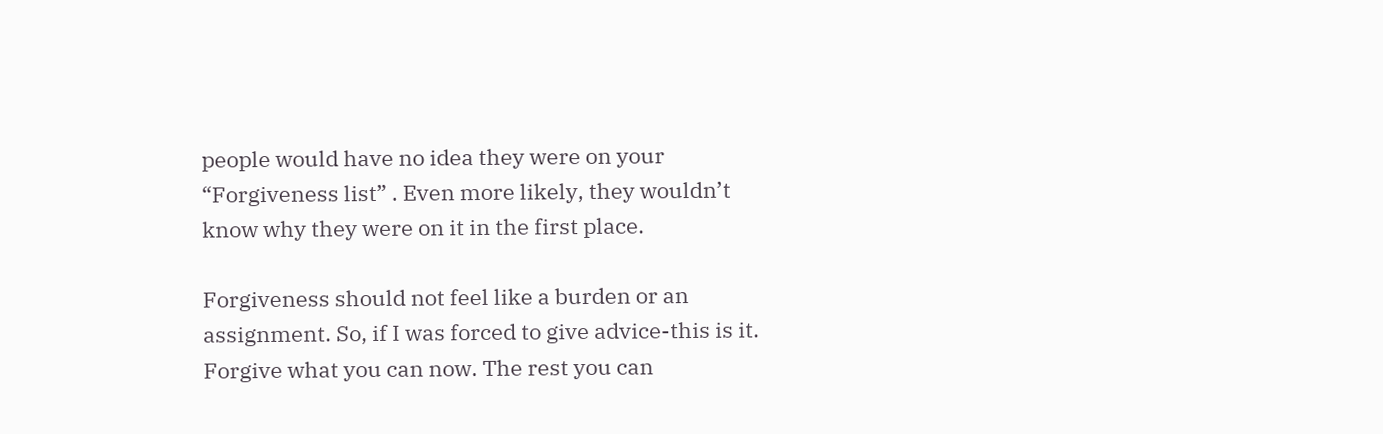people would have no idea they were on your “Forgiveness list” . Even more likely, they wouldn’t know why they were on it in the first place.

Forgiveness should not feel like a burden or an assignment. So, if I was forced to give advice-this is it. Forgive what you can now. The rest you can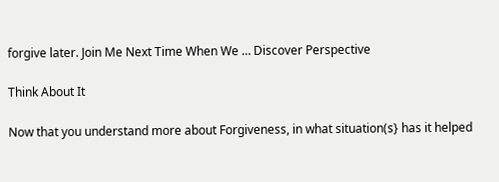forgive later. Join Me Next Time When We … Discover Perspective

Think About It

Now that you understand more about Forgiveness, in what situation(s} has it helped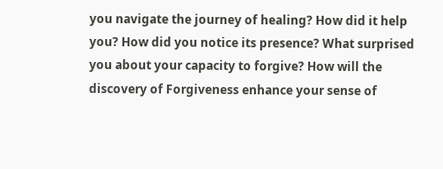you navigate the journey of healing? How did it help you? How did you notice its presence? What surprised you about your capacity to forgive? How will the discovery of Forgiveness enhance your sense of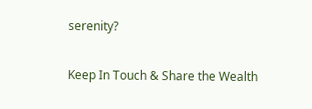serenity?

Keep In Touch & Share the Wealth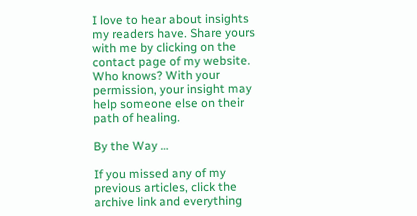I love to hear about insights my readers have. Share yours with me by clicking on the contact page of my website. Who knows? With your permission, your insight may help someone else on their path of healing.

By the Way …

If you missed any of my previous articles, click the archive link and everything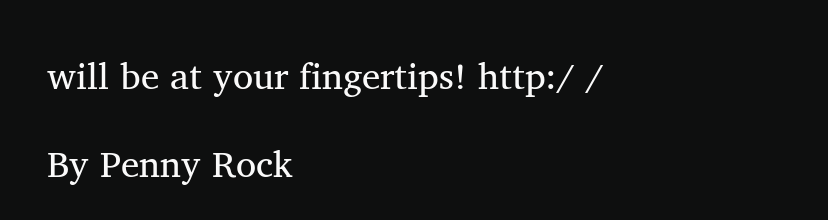will be at your fingertips! http:/ /

By Penny Rock